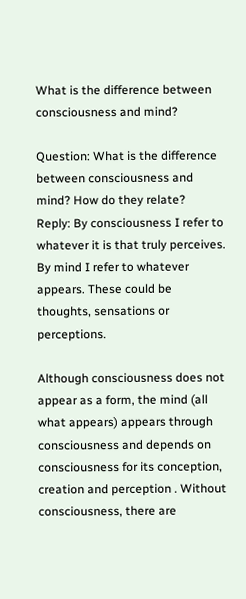What is the difference between consciousness and mind?

Question: What is the difference between consciousness and mind? How do they relate?
Reply: By consciousness I refer to whatever it is that truly perceives. By mind I refer to whatever appears. These could be thoughts, sensations or perceptions.

Although consciousness does not appear as a form, the mind (all what appears) appears through consciousness and depends on consciousness for its conception, creation and perception . Without consciousness, there are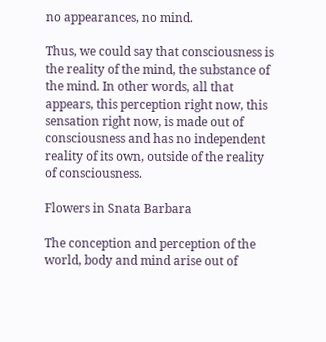no appearances, no mind.

Thus, we could say that consciousness is the reality of the mind, the substance of the mind. In other words, all that appears, this perception right now, this sensation right now, is made out of consciousness and has no independent reality of its own, outside of the reality of consciousness.

Flowers in Snata Barbara

The conception and perception of the world, body and mind arise out of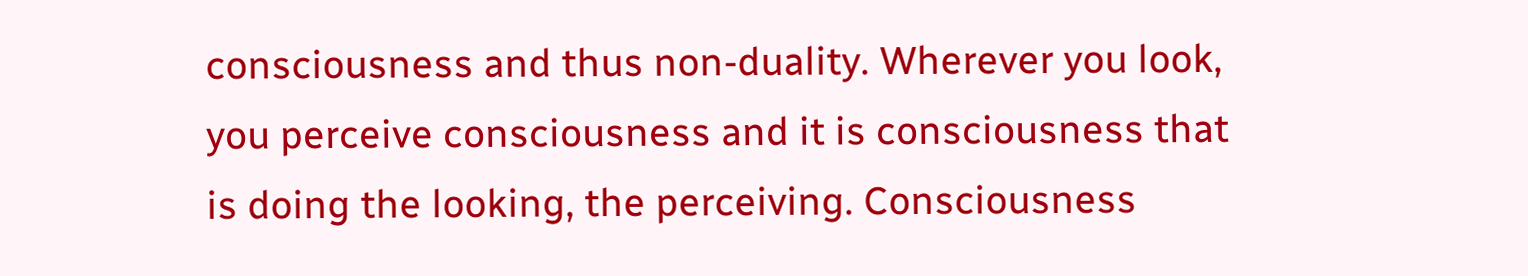consciousness and thus non-duality. Wherever you look, you perceive consciousness and it is consciousness that is doing the looking, the perceiving. Consciousness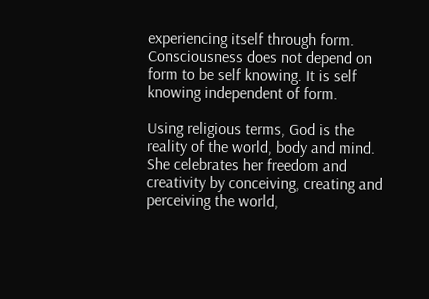experiencing itself through form. Consciousness does not depend on form to be self knowing. It is self knowing independent of form.

Using religious terms, God is the reality of the world, body and mind. She celebrates her freedom and creativity by conceiving, creating and perceiving the world,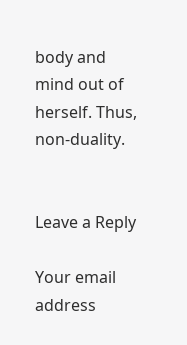body and mind out of herself. Thus, non-duality.


Leave a Reply

Your email address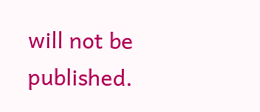will not be published.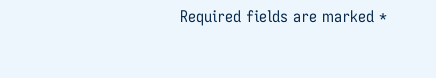Required fields are marked *